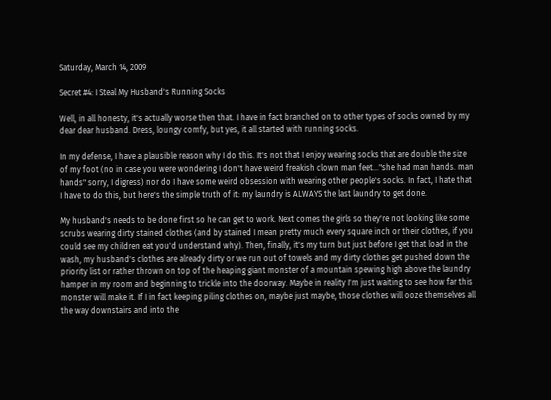Saturday, March 14, 2009

Secret #4: I Steal My Husband's Running Socks

Well, in all honesty, it's actually worse then that. I have in fact branched on to other types of socks owned by my dear dear husband. Dress, loungy comfy, but yes, it all started with running socks.

In my defense, I have a plausible reason why I do this. It's not that I enjoy wearing socks that are double the size of my foot (no in case you were wondering I don't have weird freakish clown man feet..."she had man hands. man hands" sorry, I digress) nor do I have some weird obsession with wearing other people's socks. In fact, I hate that I have to do this, but here's the simple truth of it: my laundry is ALWAYS the last laundry to get done.

My husband's needs to be done first so he can get to work. Next comes the girls so they're not looking like some scrubs wearing dirty stained clothes (and by stained I mean pretty much every square inch or their clothes, if you could see my children eat you'd understand why). Then, finally, it's my turn but just before I get that load in the wash, my husband's clothes are already dirty or we run out of towels and my dirty clothes get pushed down the priority list or rather thrown on top of the heaping giant monster of a mountain spewing high above the laundry hamper in my room and beginning to trickle into the doorway. Maybe in reality I'm just waiting to see how far this monster will make it. If I in fact keeping piling clothes on, maybe just maybe, those clothes will ooze themselves all the way downstairs and into the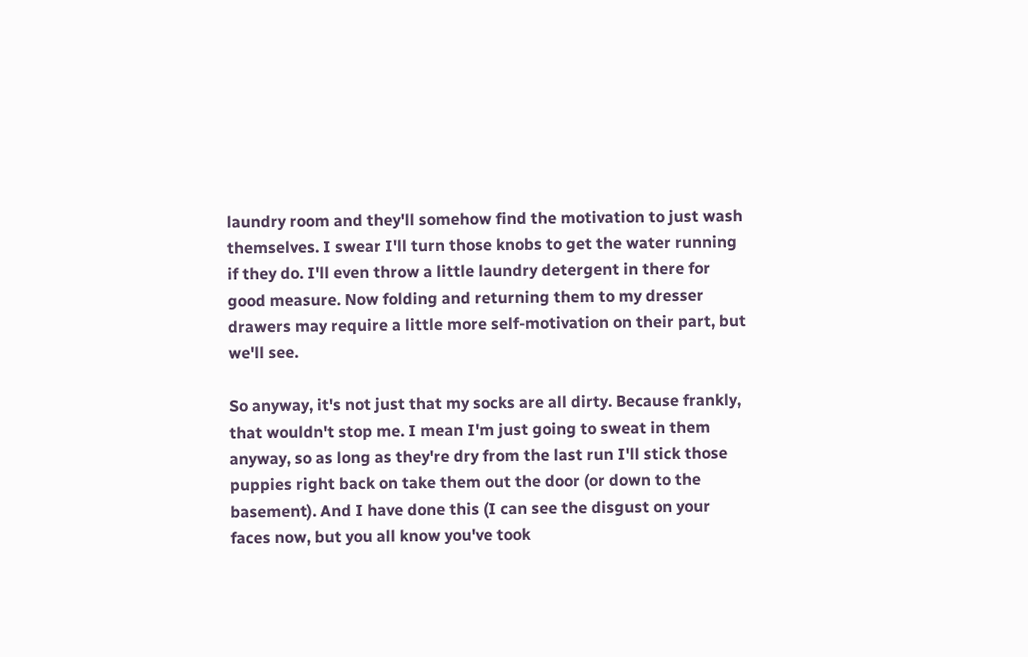laundry room and they'll somehow find the motivation to just wash themselves. I swear I'll turn those knobs to get the water running if they do. I'll even throw a little laundry detergent in there for good measure. Now folding and returning them to my dresser drawers may require a little more self-motivation on their part, but we'll see.

So anyway, it's not just that my socks are all dirty. Because frankly, that wouldn't stop me. I mean I'm just going to sweat in them anyway, so as long as they're dry from the last run I'll stick those puppies right back on take them out the door (or down to the basement). And I have done this (I can see the disgust on your faces now, but you all know you've took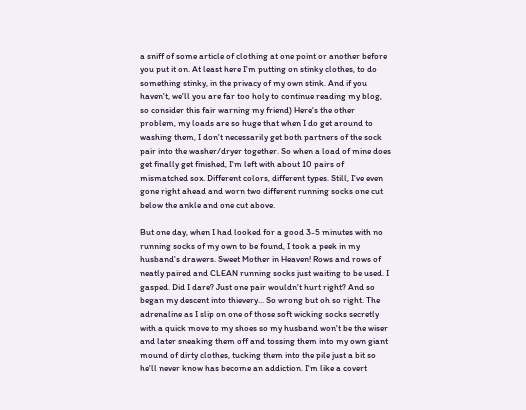a sniff of some article of clothing at one point or another before you put it on. At least here I'm putting on stinky clothes, to do something stinky, in the privacy of my own stink. And if you haven't, we'll you are far too holy to continue reading my blog, so consider this fair warning my friend) Here's the other problem, my loads are so huge that when I do get around to washing them, I don't necessarily get both partners of the sock pair into the washer/dryer together. So when a load of mine does get finally get finished, I'm left with about 10 pairs of mismatched sox. Different colors, different types. Still, I've even gone right ahead and worn two different running socks one cut below the ankle and one cut above.

But one day, when I had looked for a good 3-5 minutes with no running socks of my own to be found, I took a peek in my husband's drawers. Sweet Mother in Heaven! Rows and rows of neatly paired and CLEAN running socks just waiting to be used. I gasped. Did I dare? Just one pair wouldn't hurt right? And so began my descent into thievery... So wrong but oh so right. The adrenaline as I slip on one of those soft wicking socks secretly with a quick move to my shoes so my husband won't be the wiser and later sneaking them off and tossing them into my own giant mound of dirty clothes, tucking them into the pile just a bit so he'll never know has become an addiction. I'm like a covert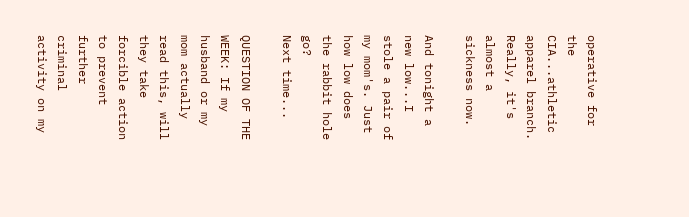operative for the CIA...athletic apparel branch. Really, it's almost a sickness now.

And tonight a new low...I stole a pair of my mom's. Just how low does the rabbit hole go?
Next time...

QUESTION OF THE WEEK: If my husband or my mom actually read this, will they take forcible action to prevent further criminal activity on my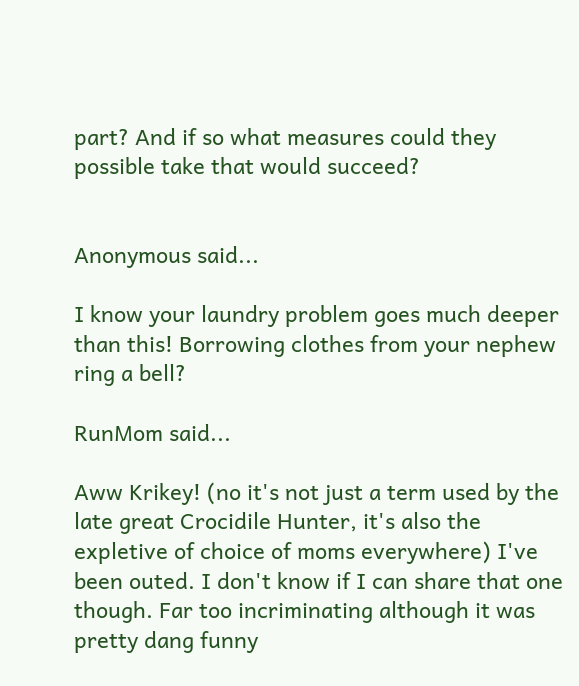part? And if so what measures could they possible take that would succeed?


Anonymous said...

I know your laundry problem goes much deeper than this! Borrowing clothes from your nephew ring a bell?

RunMom said...

Aww Krikey! (no it's not just a term used by the late great Crocidile Hunter, it's also the expletive of choice of moms everywhere) I've been outed. I don't know if I can share that one though. Far too incriminating although it was pretty dang funny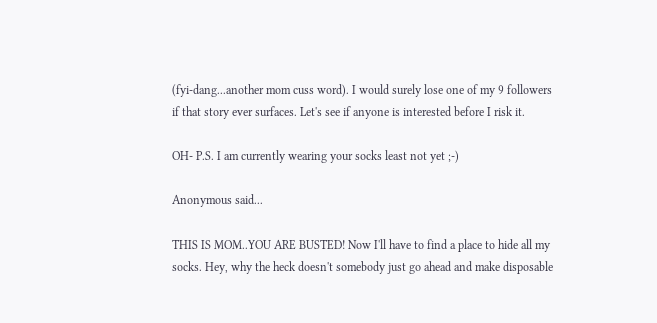(fyi-dang...another mom cuss word). I would surely lose one of my 9 followers if that story ever surfaces. Let's see if anyone is interested before I risk it.

OH- P.S. I am currently wearing your socks least not yet ;-)

Anonymous said...

THIS IS MOM..YOU ARE BUSTED! Now I'll have to find a place to hide all my socks. Hey, why the heck doesn't somebody just go ahead and make disposable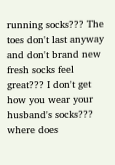running socks??? The toes don't last anyway and don't brand new fresh socks feel great??? I don't get how you wear your husband's socks??? where does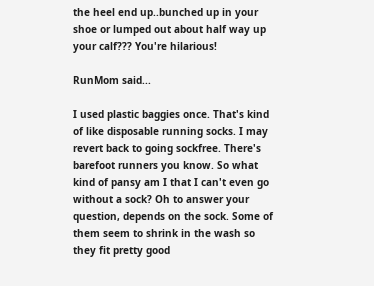the heel end up..bunched up in your shoe or lumped out about half way up your calf??? You're hilarious!

RunMom said...

I used plastic baggies once. That's kind of like disposable running socks. I may revert back to going sockfree. There's barefoot runners you know. So what kind of pansy am I that I can't even go without a sock? Oh to answer your question, depends on the sock. Some of them seem to shrink in the wash so they fit pretty good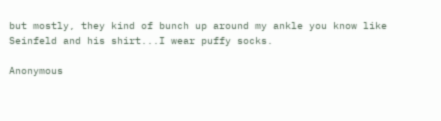but mostly, they kind of bunch up around my ankle you know like Seinfeld and his shirt...I wear puffy socks.

Anonymous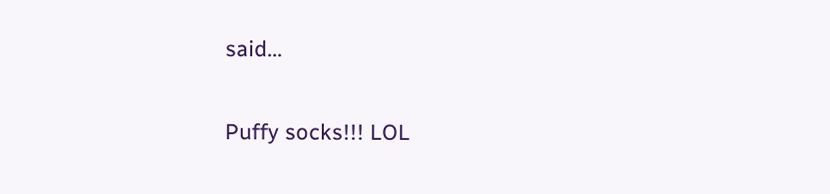said...

Puffy socks!!! LOL